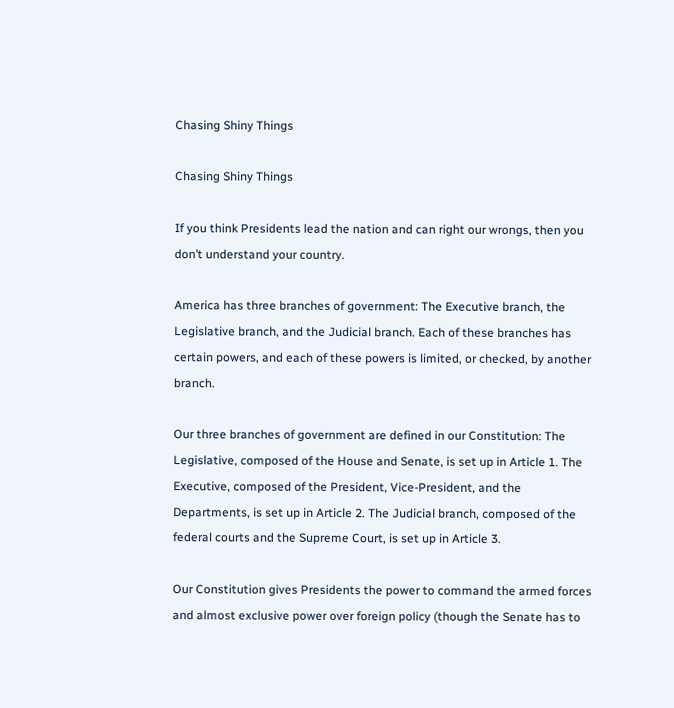Chasing Shiny Things

Chasing Shiny Things

If you think Presidents lead the nation and can right our wrongs, then you don’t understand your country.

America has three branches of government: The Executive branch, the Legislative branch, and the Judicial branch. Each of these branches has certain powers, and each of these powers is limited, or checked, by another branch.

Our three branches of government are defined in our Constitution: The Legislative, composed of the House and Senate, is set up in Article 1. The Executive, composed of the President, Vice-President, and the Departments, is set up in Article 2. The Judicial branch, composed of the federal courts and the Supreme Court, is set up in Article 3.

Our Constitution gives Presidents the power to command the armed forces and almost exclusive power over foreign policy (though the Senate has to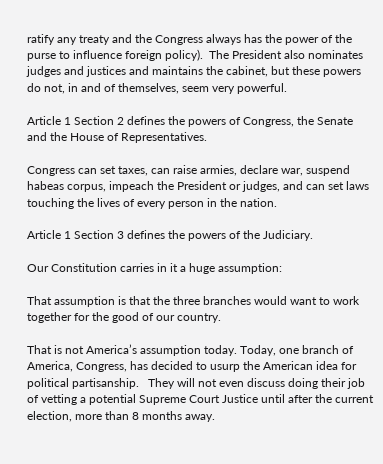ratify any treaty and the Congress always has the power of the purse to influence foreign policy).  The President also nominates judges and justices and maintains the cabinet, but these powers do not, in and of themselves, seem very powerful.

Article 1 Section 2 defines the powers of Congress, the Senate and the House of Representatives.

Congress can set taxes, can raise armies, declare war, suspend habeas corpus, impeach the President or judges, and can set laws touching the lives of every person in the nation.

Article 1 Section 3 defines the powers of the Judiciary.

Our Constitution carries in it a huge assumption:

That assumption is that the three branches would want to work together for the good of our country.

That is not America’s assumption today. Today, one branch of America, Congress, has decided to usurp the American idea for political partisanship.   They will not even discuss doing their job of vetting a potential Supreme Court Justice until after the current election, more than 8 months away.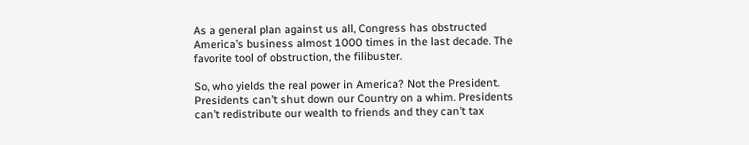As a general plan against us all, Congress has obstructed America’s business almost 1000 times in the last decade. The favorite tool of obstruction, the filibuster.

So, who yields the real power in America? Not the President. Presidents can’t shut down our Country on a whim. Presidents can’t redistribute our wealth to friends and they can’t tax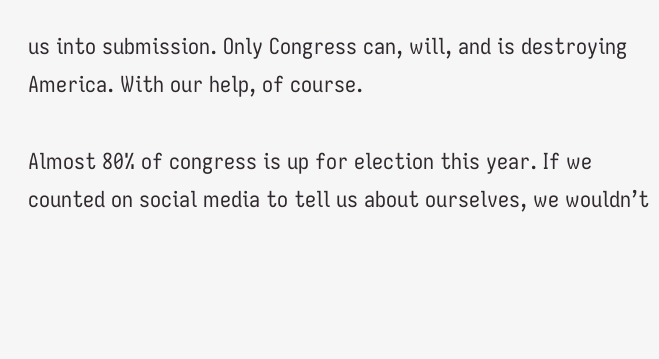us into submission. Only Congress can, will, and is destroying America. With our help, of course.

Almost 80% of congress is up for election this year. If we counted on social media to tell us about ourselves, we wouldn’t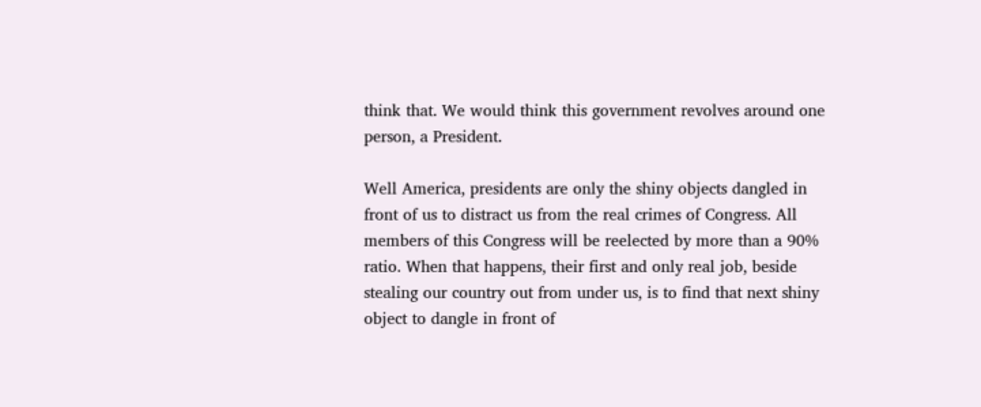think that. We would think this government revolves around one person, a President.

Well America, presidents are only the shiny objects dangled in front of us to distract us from the real crimes of Congress. All members of this Congress will be reelected by more than a 90% ratio. When that happens, their first and only real job, beside stealing our country out from under us, is to find that next shiny object to dangle in front of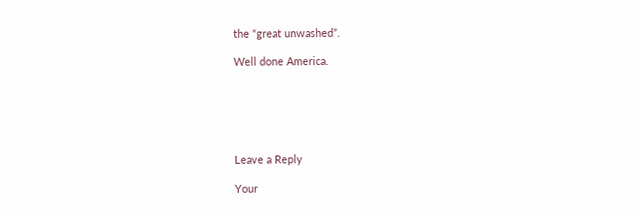the “great unwashed”.

Well done America.






Leave a Reply

Your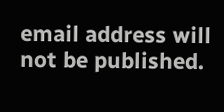email address will not be published.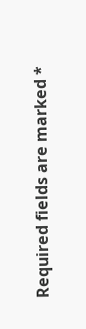Required fields are marked *